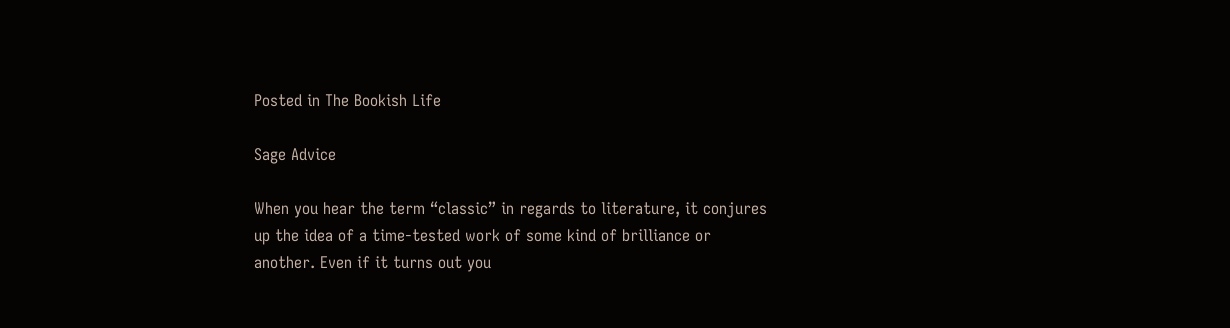Posted in The Bookish Life

Sage Advice

When you hear the term “classic” in regards to literature, it conjures up the idea of a time-tested work of some kind of brilliance or another. Even if it turns out you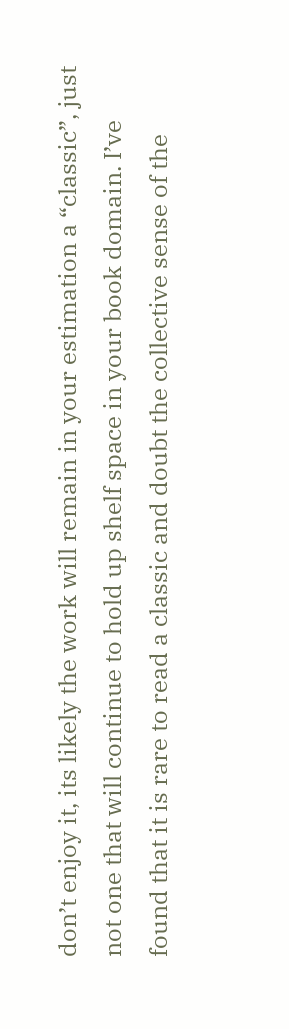don’t enjoy it, its likely the work will remain in your estimation a “classic”, just not one that will continue to hold up shelf space in your book domain. I’ve found that it is rare to read a classic and doubt the collective sense of the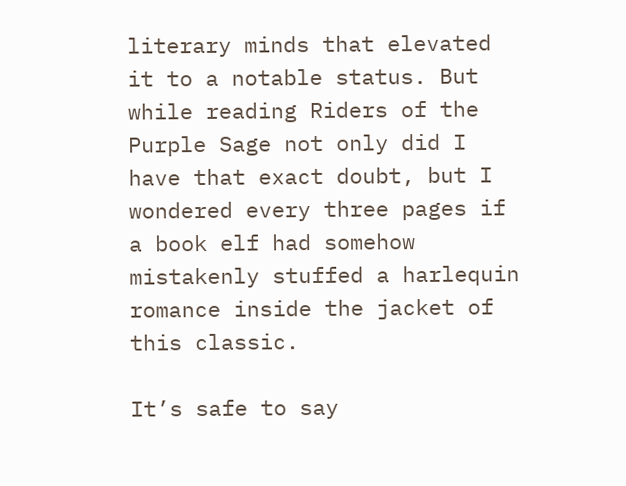literary minds that elevated it to a notable status. But while reading Riders of the Purple Sage not only did I have that exact doubt, but I wondered every three pages if a book elf had somehow mistakenly stuffed a harlequin romance inside the jacket of this classic.

It’s safe to say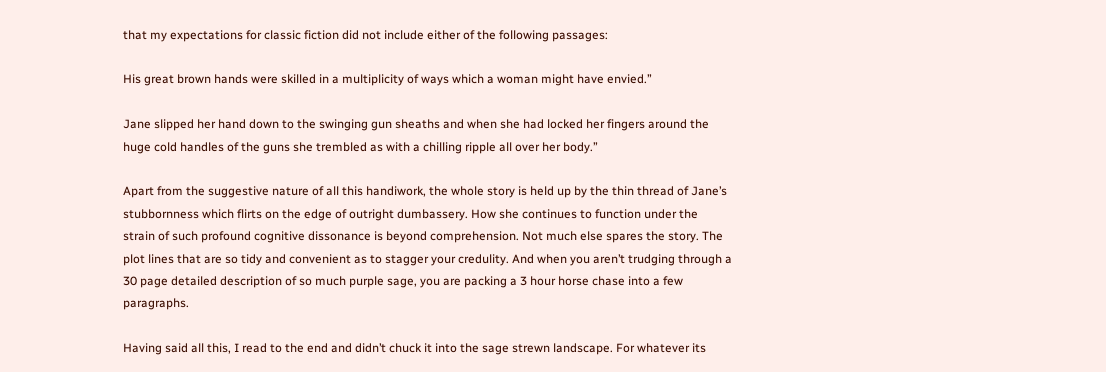that my expectations for classic fiction did not include either of the following passages:

His great brown hands were skilled in a multiplicity of ways which a woman might have envied.”

Jane slipped her hand down to the swinging gun sheaths and when she had locked her fingers around the huge cold handles of the guns she trembled as with a chilling ripple all over her body.”

Apart from the suggestive nature of all this handiwork, the whole story is held up by the thin thread of Jane’s stubbornness which flirts on the edge of outright dumbassery. How she continues to function under the strain of such profound cognitive dissonance is beyond comprehension. Not much else spares the story. The plot lines that are so tidy and convenient as to stagger your credulity. And when you aren’t trudging through a 30 page detailed description of so much purple sage, you are packing a 3 hour horse chase into a few paragraphs.

Having said all this, I read to the end and didn’t chuck it into the sage strewn landscape. For whatever its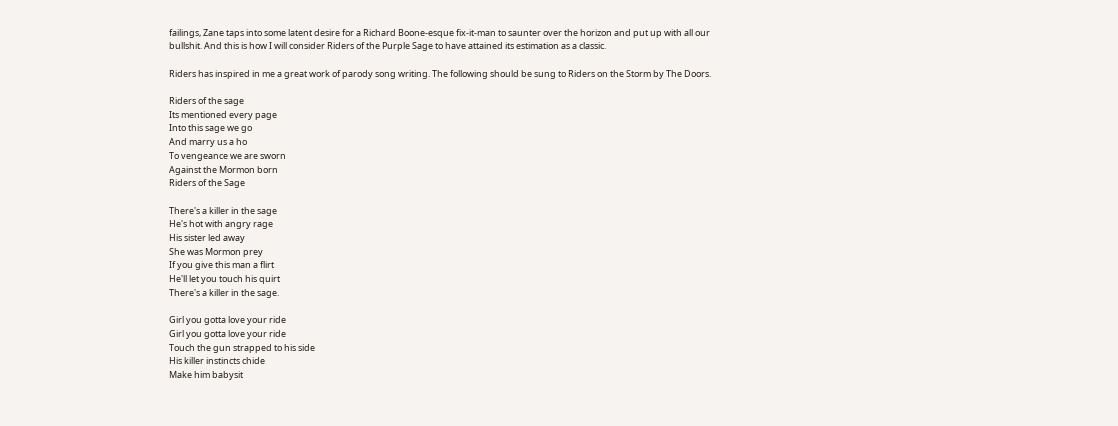failings, Zane taps into some latent desire for a Richard Boone-esque fix-it-man to saunter over the horizon and put up with all our bullshit. And this is how I will consider Riders of the Purple Sage to have attained its estimation as a classic.

Riders has inspired in me a great work of parody song writing. The following should be sung to Riders on the Storm by The Doors.

Riders of the sage
Its mentioned every page
Into this sage we go
And marry us a ho
To vengeance we are sworn
Against the Mormon born
Riders of the Sage

There's a killer in the sage
He's hot with angry rage
His sister led away
She was Mormon prey
If you give this man a flirt
He'll let you touch his quirt
There's a killer in the sage.

Girl you gotta love your ride
Girl you gotta love your ride
Touch the gun strapped to his side
His killer instincts chide
Make him babysit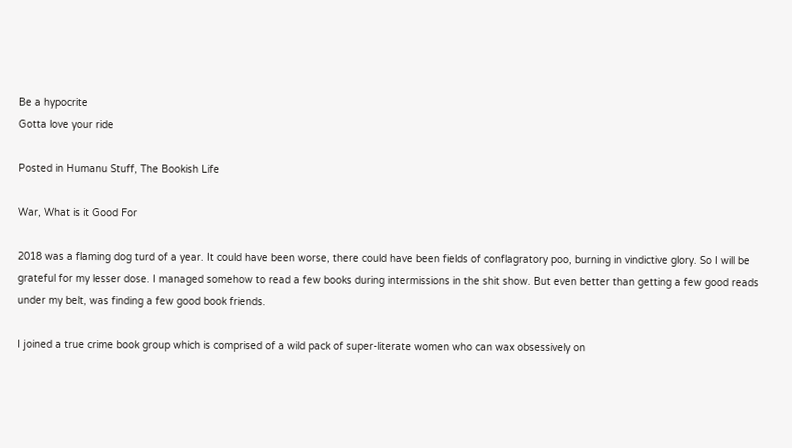Be a hypocrite
Gotta love your ride

Posted in Humanu Stuff, The Bookish Life

War, What is it Good For

2018 was a flaming dog turd of a year. It could have been worse, there could have been fields of conflagratory poo, burning in vindictive glory. So I will be grateful for my lesser dose. I managed somehow to read a few books during intermissions in the shit show. But even better than getting a few good reads under my belt, was finding a few good book friends.

I joined a true crime book group which is comprised of a wild pack of super-literate women who can wax obsessively on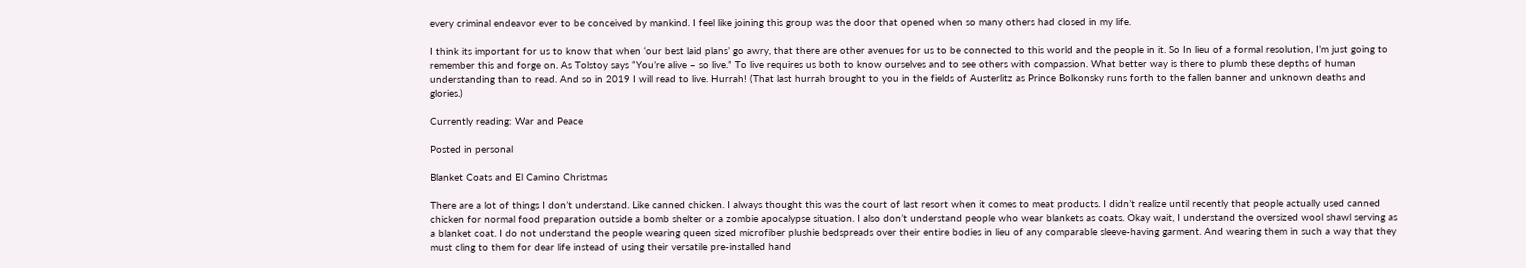every criminal endeavor ever to be conceived by mankind. I feel like joining this group was the door that opened when so many others had closed in my life.

I think its important for us to know that when ‘our best laid plans’ go awry, that there are other avenues for us to be connected to this world and the people in it. So In lieu of a formal resolution, I’m just going to remember this and forge on. As Tolstoy says “You’re alive – so live.” To live requires us both to know ourselves and to see others with compassion. What better way is there to plumb these depths of human understanding than to read. And so in 2019 I will read to live. Hurrah! (That last hurrah brought to you in the fields of Austerlitz as Prince Bolkonsky runs forth to the fallen banner and unknown deaths and glories.)

Currently reading: War and Peace

Posted in personal

Blanket Coats and El Camino Christmas

There are a lot of things I don’t understand. Like canned chicken. I always thought this was the court of last resort when it comes to meat products. I didn’t realize until recently that people actually used canned chicken for normal food preparation outside a bomb shelter or a zombie apocalypse situation. I also don’t understand people who wear blankets as coats. Okay wait, I understand the oversized wool shawl serving as a blanket coat. I do not understand the people wearing queen sized microfiber plushie bedspreads over their entire bodies in lieu of any comparable sleeve-having garment. And wearing them in such a way that they must cling to them for dear life instead of using their versatile pre-installed hand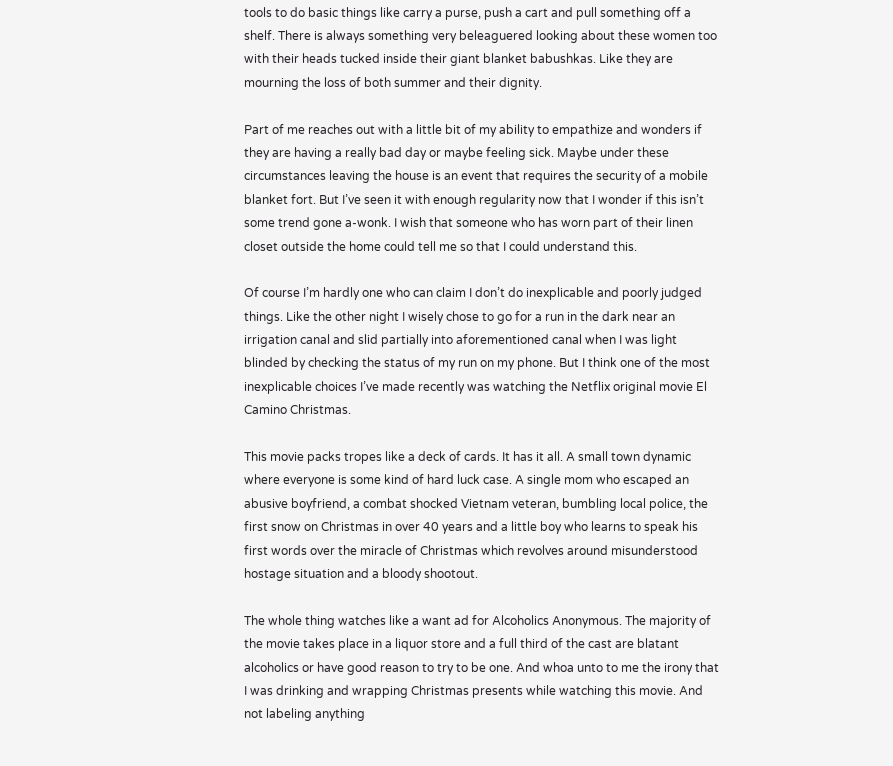tools to do basic things like carry a purse, push a cart and pull something off a shelf. There is always something very beleaguered looking about these women too with their heads tucked inside their giant blanket babushkas. Like they are mourning the loss of both summer and their dignity.

Part of me reaches out with a little bit of my ability to empathize and wonders if they are having a really bad day or maybe feeling sick. Maybe under these circumstances leaving the house is an event that requires the security of a mobile blanket fort. But I’ve seen it with enough regularity now that I wonder if this isn’t some trend gone a-wonk. I wish that someone who has worn part of their linen closet outside the home could tell me so that I could understand this.

Of course I’m hardly one who can claim I don’t do inexplicable and poorly judged things. Like the other night I wisely chose to go for a run in the dark near an irrigation canal and slid partially into aforementioned canal when I was light blinded by checking the status of my run on my phone. But I think one of the most inexplicable choices I’ve made recently was watching the Netflix original movie El Camino Christmas.

This movie packs tropes like a deck of cards. It has it all. A small town dynamic where everyone is some kind of hard luck case. A single mom who escaped an abusive boyfriend, a combat shocked Vietnam veteran, bumbling local police, the first snow on Christmas in over 40 years and a little boy who learns to speak his first words over the miracle of Christmas which revolves around misunderstood hostage situation and a bloody shootout.

The whole thing watches like a want ad for Alcoholics Anonymous. The majority of the movie takes place in a liquor store and a full third of the cast are blatant alcoholics or have good reason to try to be one. And whoa unto to me the irony that I was drinking and wrapping Christmas presents while watching this movie. And not labeling anything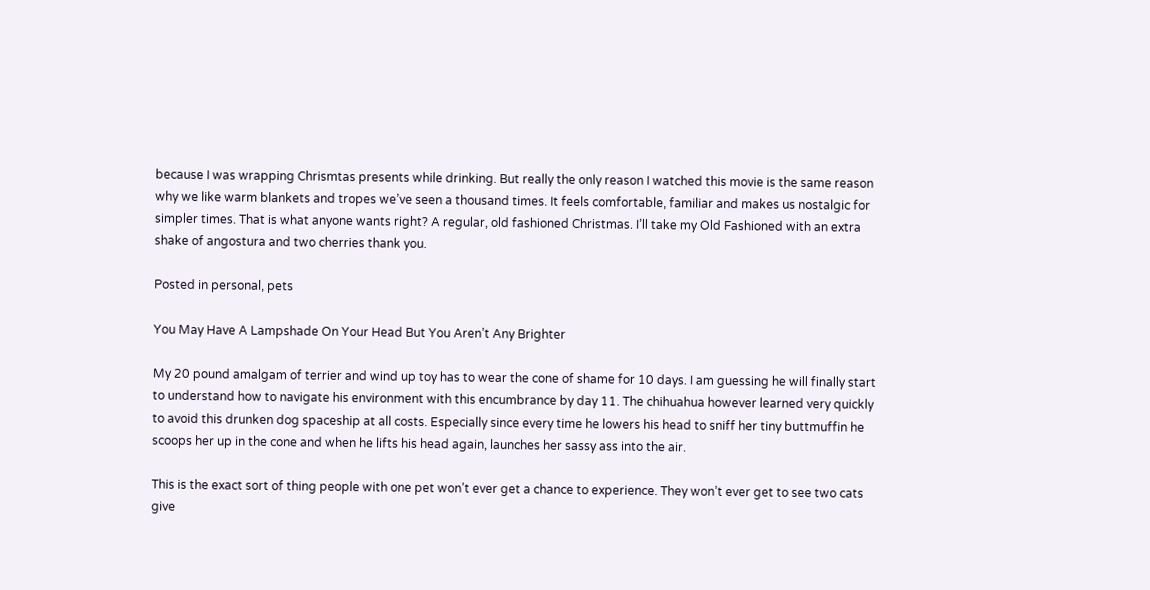because I was wrapping Chrismtas presents while drinking. But really the only reason I watched this movie is the same reason why we like warm blankets and tropes we’ve seen a thousand times. It feels comfortable, familiar and makes us nostalgic for simpler times. That is what anyone wants right? A regular, old fashioned Christmas. I’ll take my Old Fashioned with an extra shake of angostura and two cherries thank you.

Posted in personal, pets

You May Have A Lampshade On Your Head But You Aren’t Any Brighter

My 20 pound amalgam of terrier and wind up toy has to wear the cone of shame for 10 days. I am guessing he will finally start to understand how to navigate his environment with this encumbrance by day 11. The chihuahua however learned very quickly to avoid this drunken dog spaceship at all costs. Especially since every time he lowers his head to sniff her tiny buttmuffin he scoops her up in the cone and when he lifts his head again, launches her sassy ass into the air.

This is the exact sort of thing people with one pet won’t ever get a chance to experience. They won’t ever get to see two cats give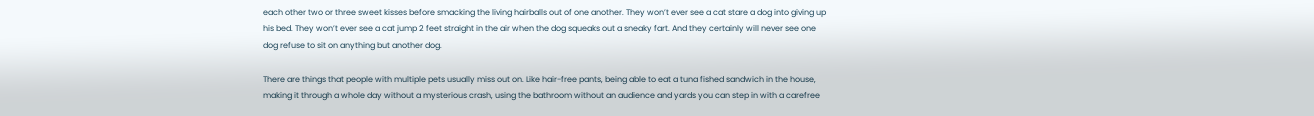each other two or three sweet kisses before smacking the living hairballs out of one another. They won’t ever see a cat stare a dog into giving up his bed. They won’t ever see a cat jump 2 feet straight in the air when the dog squeaks out a sneaky fart. And they certainly will never see one dog refuse to sit on anything but another dog.

There are things that people with multiple pets usually miss out on. Like hair-free pants, being able to eat a tuna fished sandwich in the house, making it through a whole day without a mysterious crash, using the bathroom without an audience and yards you can step in with a carefree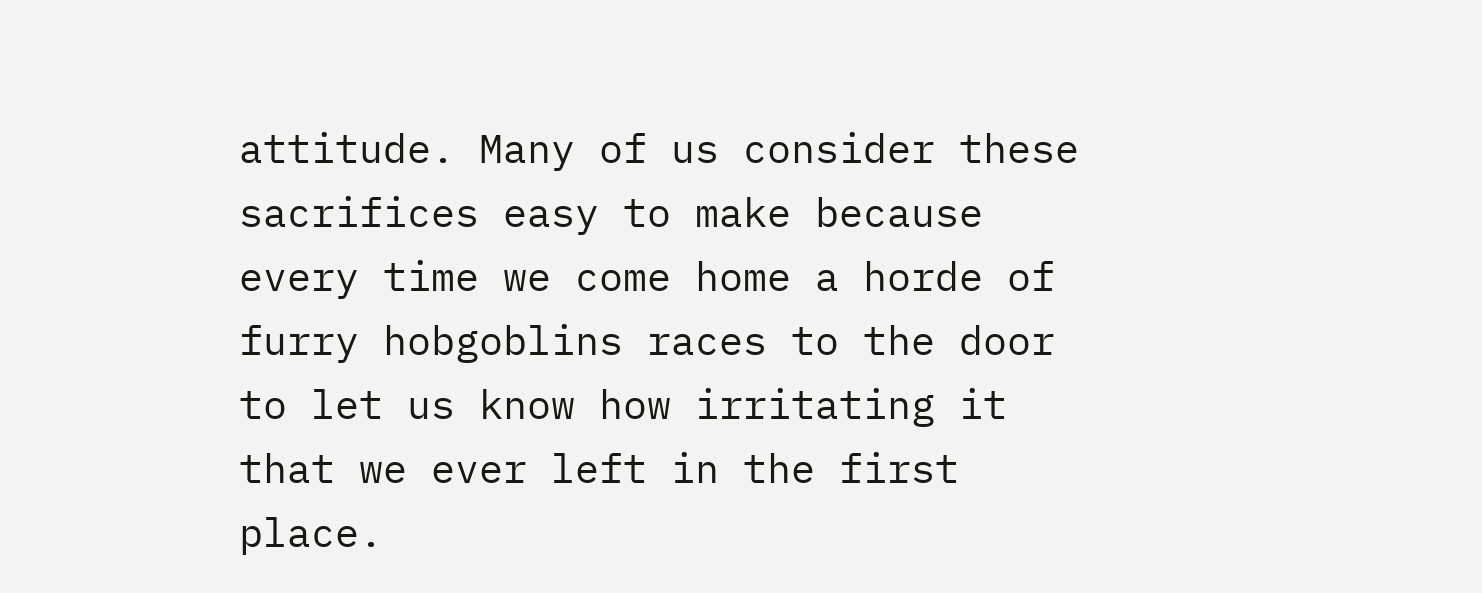attitude. Many of us consider these sacrifices easy to make because every time we come home a horde of furry hobgoblins races to the door to let us know how irritating it that we ever left in the first place.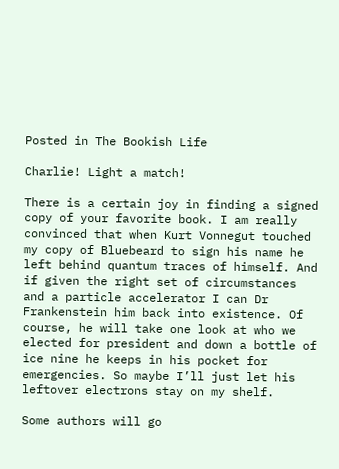Posted in The Bookish Life

Charlie! Light a match!

There is a certain joy in finding a signed copy of your favorite book. I am really convinced that when Kurt Vonnegut touched my copy of Bluebeard to sign his name he left behind quantum traces of himself. And if given the right set of circumstances and a particle accelerator I can Dr Frankenstein him back into existence. Of course, he will take one look at who we elected for president and down a bottle of ice nine he keeps in his pocket for emergencies. So maybe I’ll just let his leftover electrons stay on my shelf.

Some authors will go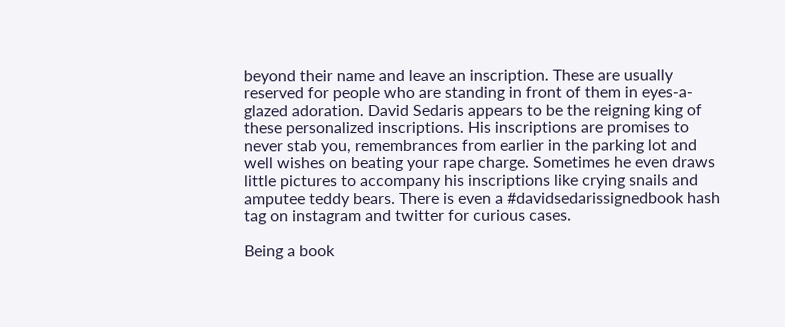beyond their name and leave an inscription. These are usually reserved for people who are standing in front of them in eyes-a-glazed adoration. David Sedaris appears to be the reigning king of these personalized inscriptions. His inscriptions are promises to never stab you, remembrances from earlier in the parking lot and well wishes on beating your rape charge. Sometimes he even draws little pictures to accompany his inscriptions like crying snails and amputee teddy bears. There is even a #davidsedarissignedbook hash tag on instagram and twitter for curious cases.

Being a book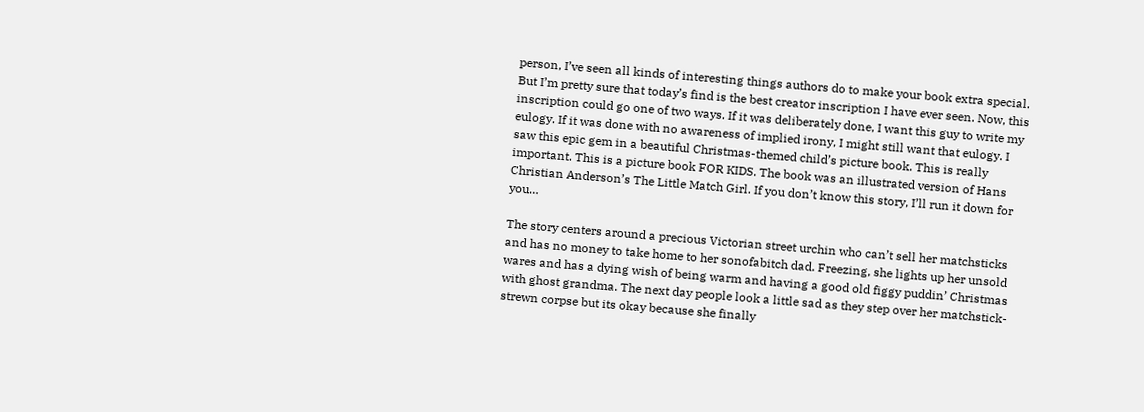person, I’ve seen all kinds of interesting things authors do to make your book extra special. But I’m pretty sure that today’s find is the best creator inscription I have ever seen. Now, this inscription could go one of two ways. If it was deliberately done, I want this guy to write my eulogy. If it was done with no awareness of implied irony, I might still want that eulogy. I saw this epic gem in a beautiful Christmas-themed child’s picture book. This is really important. This is a picture book FOR KIDS. The book was an illustrated version of Hans Christian Anderson’s The Little Match Girl. If you don’t know this story, I’ll run it down for you…

The story centers around a precious Victorian street urchin who can’t sell her matchsticks and has no money to take home to her sonofabitch dad. Freezing, she lights up her unsold wares and has a dying wish of being warm and having a good old figgy puddin’ Christmas with ghost grandma. The next day people look a little sad as they step over her matchstick-strewn corpse but its okay because she finally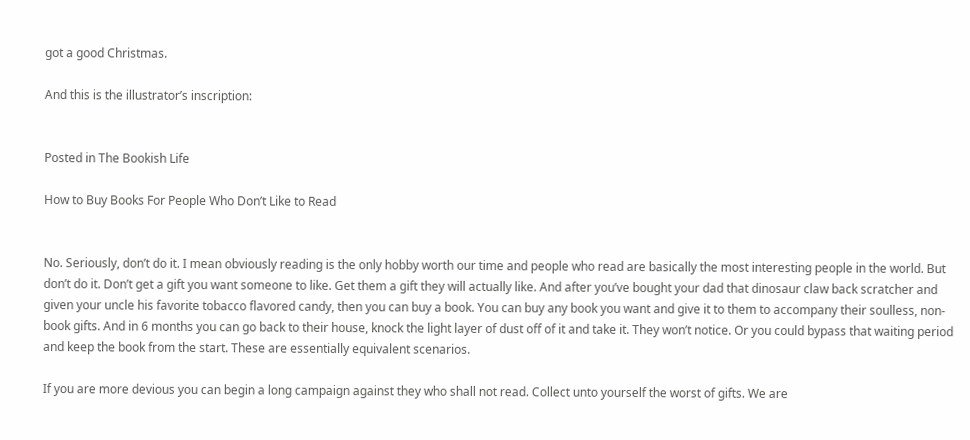got a good Christmas.

And this is the illustrator’s inscription:


Posted in The Bookish Life

How to Buy Books For People Who Don’t Like to Read


No. Seriously, don’t do it. I mean obviously reading is the only hobby worth our time and people who read are basically the most interesting people in the world. But don’t do it. Don’t get a gift you want someone to like. Get them a gift they will actually like. And after you’ve bought your dad that dinosaur claw back scratcher and given your uncle his favorite tobacco flavored candy, then you can buy a book. You can buy any book you want and give it to them to accompany their soulless, non-book gifts. And in 6 months you can go back to their house, knock the light layer of dust off of it and take it. They won’t notice. Or you could bypass that waiting period and keep the book from the start. These are essentially equivalent scenarios.

If you are more devious you can begin a long campaign against they who shall not read. Collect unto yourself the worst of gifts. We are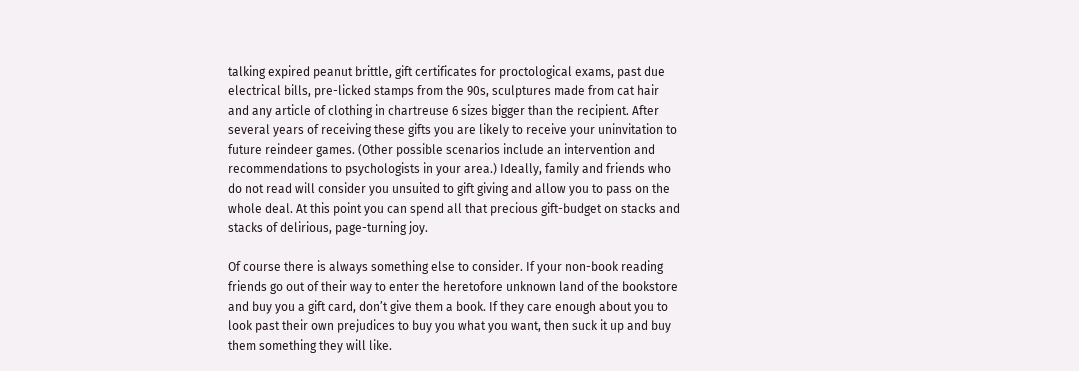talking expired peanut brittle, gift certificates for proctological exams, past due electrical bills, pre-licked stamps from the 90s, sculptures made from cat hair and any article of clothing in chartreuse 6 sizes bigger than the recipient. After several years of receiving these gifts you are likely to receive your uninvitation to future reindeer games. (Other possible scenarios include an intervention and recommendations to psychologists in your area.) Ideally, family and friends who do not read will consider you unsuited to gift giving and allow you to pass on the whole deal. At this point you can spend all that precious gift-budget on stacks and stacks of delirious, page-turning joy.

Of course there is always something else to consider. If your non-book reading friends go out of their way to enter the heretofore unknown land of the bookstore and buy you a gift card, don’t give them a book. If they care enough about you to look past their own prejudices to buy you what you want, then suck it up and buy them something they will like.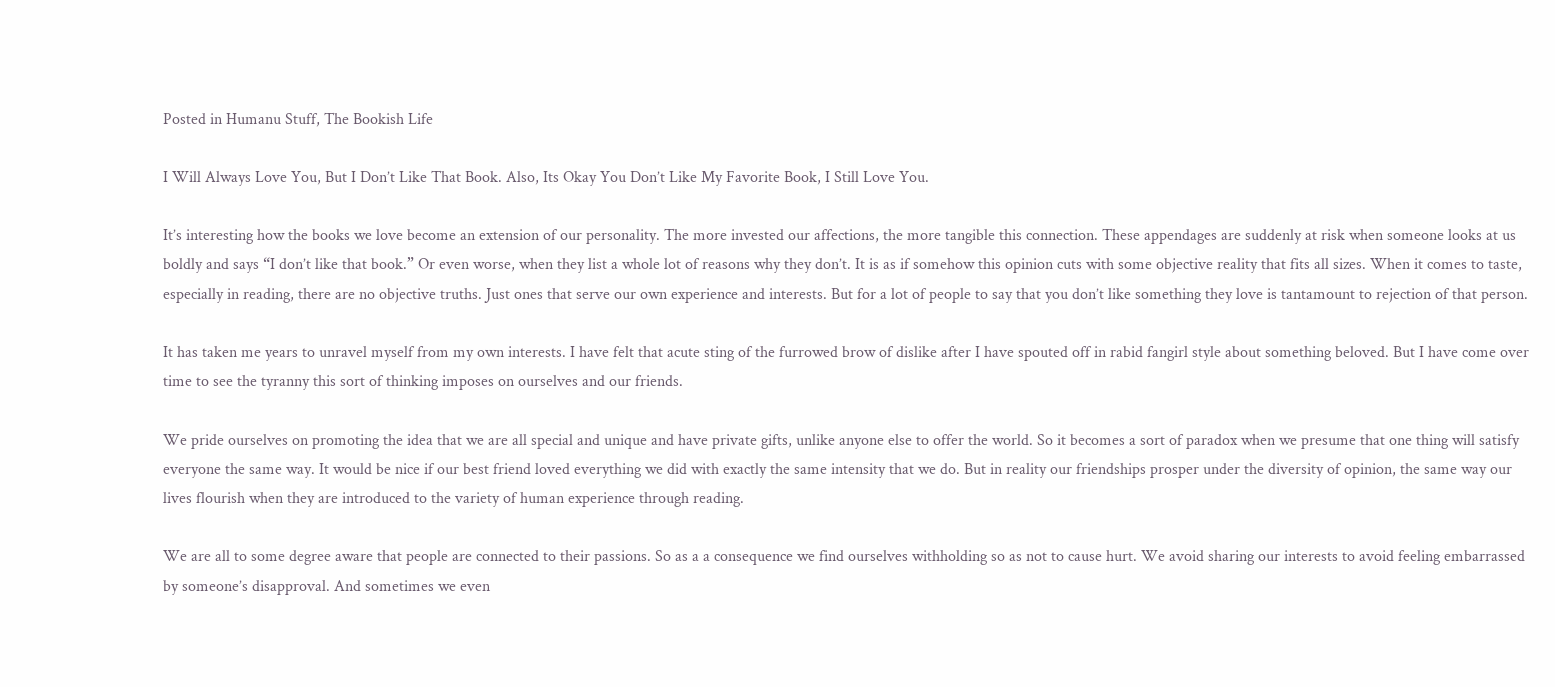Posted in Humanu Stuff, The Bookish Life

I Will Always Love You, But I Don’t Like That Book. Also, Its Okay You Don’t Like My Favorite Book, I Still Love You.

It’s interesting how the books we love become an extension of our personality. The more invested our affections, the more tangible this connection. These appendages are suddenly at risk when someone looks at us boldly and says “I don’t like that book.” Or even worse, when they list a whole lot of reasons why they don’t. It is as if somehow this opinion cuts with some objective reality that fits all sizes. When it comes to taste, especially in reading, there are no objective truths. Just ones that serve our own experience and interests. But for a lot of people to say that you don’t like something they love is tantamount to rejection of that person.

It has taken me years to unravel myself from my own interests. I have felt that acute sting of the furrowed brow of dislike after I have spouted off in rabid fangirl style about something beloved. But I have come over time to see the tyranny this sort of thinking imposes on ourselves and our friends.

We pride ourselves on promoting the idea that we are all special and unique and have private gifts, unlike anyone else to offer the world. So it becomes a sort of paradox when we presume that one thing will satisfy everyone the same way. It would be nice if our best friend loved everything we did with exactly the same intensity that we do. But in reality our friendships prosper under the diversity of opinion, the same way our lives flourish when they are introduced to the variety of human experience through reading.

We are all to some degree aware that people are connected to their passions. So as a a consequence we find ourselves withholding so as not to cause hurt. We avoid sharing our interests to avoid feeling embarrassed by someone’s disapproval. And sometimes we even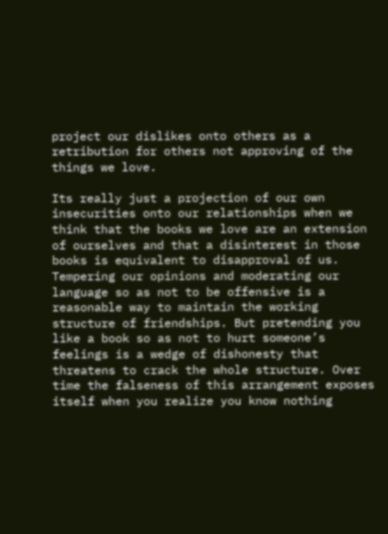project our dislikes onto others as a retribution for others not approving of the things we love.

Its really just a projection of our own insecurities onto our relationships when we think that the books we love are an extension of ourselves and that a disinterest in those books is equivalent to disapproval of us. Tempering our opinions and moderating our language so as not to be offensive is a reasonable way to maintain the working structure of friendships. But pretending you like a book so as not to hurt someone’s feelings is a wedge of dishonesty that threatens to crack the whole structure. Over time the falseness of this arrangement exposes itself when you realize you know nothing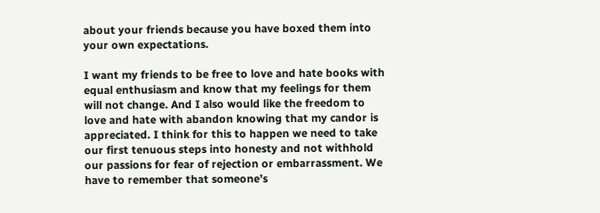about your friends because you have boxed them into your own expectations.

I want my friends to be free to love and hate books with equal enthusiasm and know that my feelings for them will not change. And I also would like the freedom to love and hate with abandon knowing that my candor is appreciated. I think for this to happen we need to take our first tenuous steps into honesty and not withhold our passions for fear of rejection or embarrassment. We have to remember that someone’s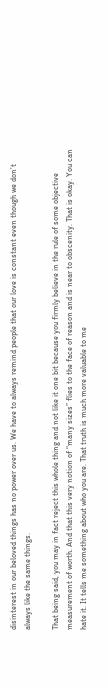disinterest in our beloved things has no power over us. We have to always remind people that our love is constant even though we don’t always like the same things.

That being said, you may in fact reject this whole thing and not like it one bit because you firmly believe in the rule of some objective measurement of worth. And that this very notion of “many sizes” flies to the face of reason and is near to obscenity. That is okay. You can hate it. It tells me something about who you are. That truth is much more valuable to me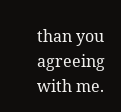than you agreeing with me.